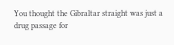You thought the Gibraltar straight was just a drug passage for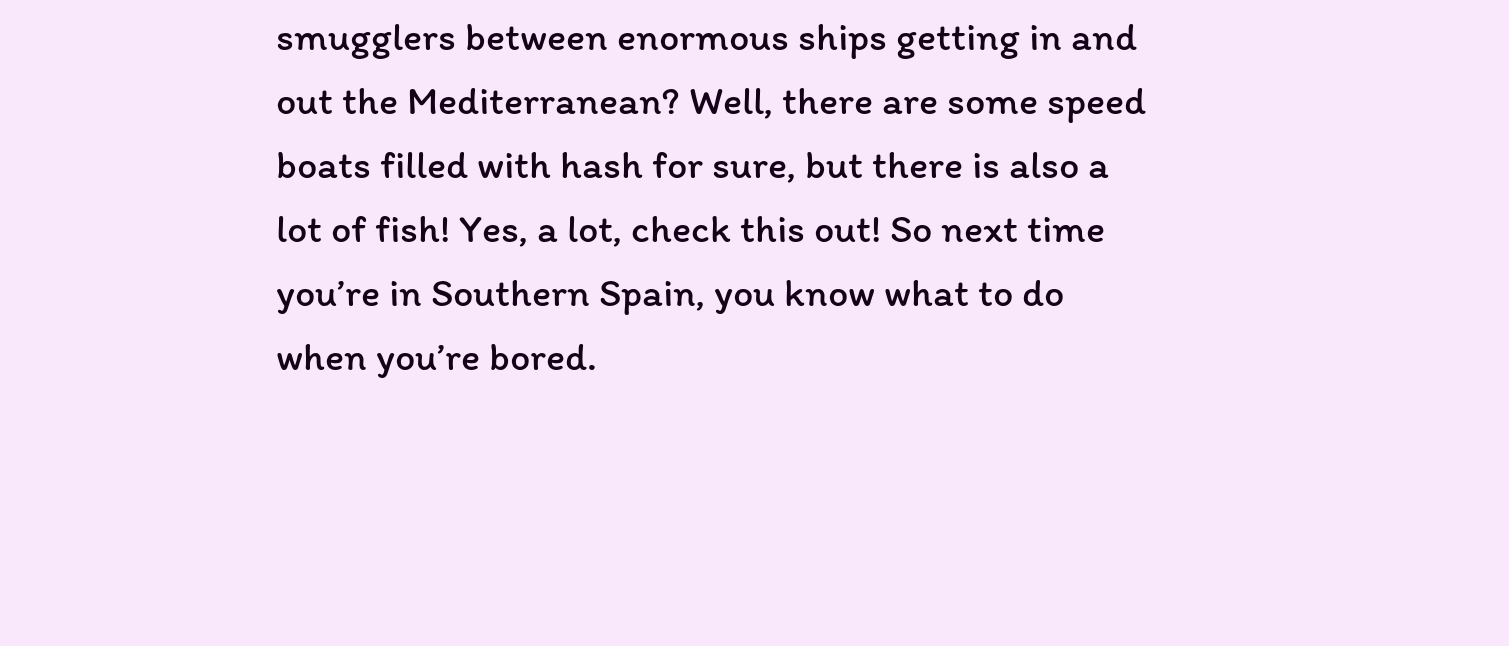smugglers between enormous ships getting in and out the Mediterranean? Well, there are some speed boats filled with hash for sure, but there is also a lot of fish! Yes, a lot, check this out! So next time you’re in Southern Spain, you know what to do when you’re bored.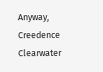Anyway, Creedence Clearwater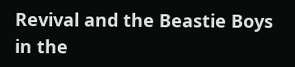Revival and the Beastie Boys in the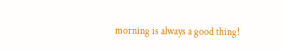morning is always a good thing!